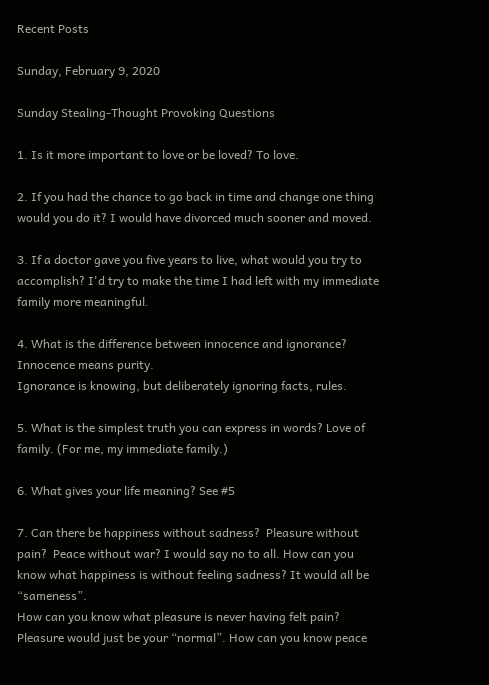Recent Posts

Sunday, February 9, 2020

Sunday Stealing-Thought Provoking Questions

1. Is it more important to love or be loved? To love.

2. If you had the chance to go back in time and change one thing would you do it? I would have divorced much sooner and moved.

3. If a doctor gave you five years to live, what would you try to accomplish? I'd try to make the time I had left with my immediate family more meaningful.

4. What is the difference between innocence and ignorance? Innocence means purity.
Ignorance is knowing, but deliberately ignoring facts, rules.

5. What is the simplest truth you can express in words? Love of family. (For me, my immediate family.)

6. What gives your life meaning? See #5

7. Can there be happiness without sadness?  Pleasure without pain?  Peace without war? I would say no to all. How can you know what happiness is without feeling sadness? It would all be “sameness”.
How can you know what pleasure is never having felt pain? Pleasure would just be your “normal”. How can you know peace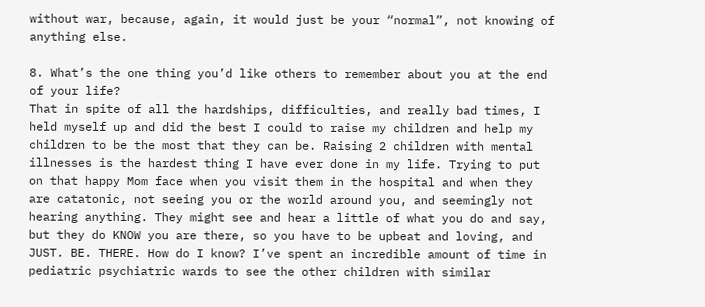without war, because, again, it would just be your “normal”, not knowing of anything else.

8. What’s the one thing you’d like others to remember about you at the end of your life?
That in spite of all the hardships, difficulties, and really bad times, I held myself up and did the best I could to raise my children and help my children to be the most that they can be. Raising 2 children with mental illnesses is the hardest thing I have ever done in my life. Trying to put on that happy Mom face when you visit them in the hospital and when they are catatonic, not seeing you or the world around you, and seemingly not hearing anything. They might see and hear a little of what you do and say, but they do KNOW you are there, so you have to be upbeat and loving, and JUST. BE. THERE. How do I know? I’ve spent an incredible amount of time in pediatric psychiatric wards to see the other children with similar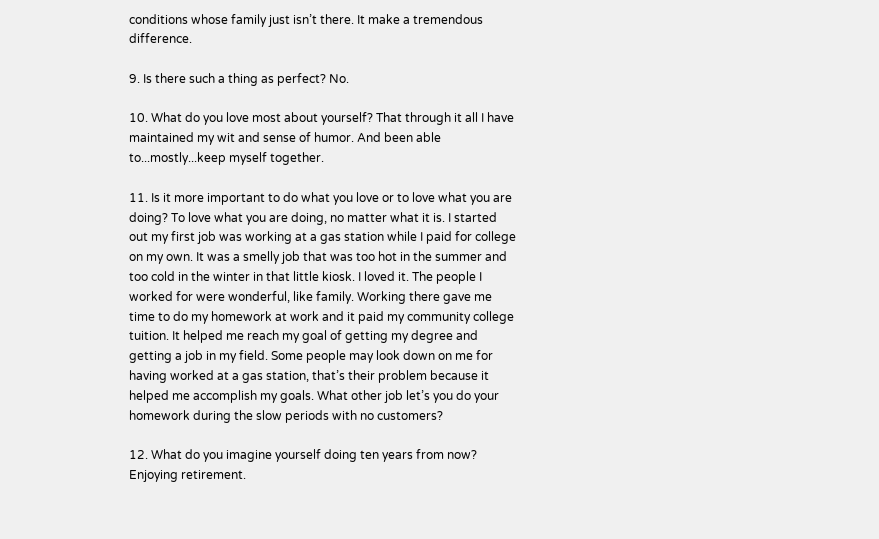conditions whose family just isn’t there. It make a tremendous difference.

9. Is there such a thing as perfect? No.

10. What do you love most about yourself? That through it all I have maintained my wit and sense of humor. And been able to...mostly...keep myself together.

11. Is it more important to do what you love or to love what you are doing? To love what you are doing, no matter what it is. I started out my first job was working at a gas station while I paid for college on my own. It was a smelly job that was too hot in the summer and too cold in the winter in that little kiosk. I loved it. The people I worked for were wonderful, like family. Working there gave me time to do my homework at work and it paid my community college tuition. It helped me reach my goal of getting my degree and getting a job in my field. Some people may look down on me for having worked at a gas station, that’s their problem because it helped me accomplish my goals. What other job let’s you do your homework during the slow periods with no customers?

12. What do you imagine yourself doing ten years from now? Enjoying retirement.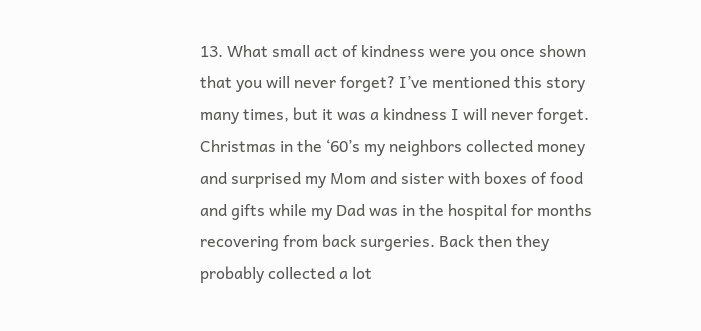13. What small act of kindness were you once shown that you will never forget? I’ve mentioned this story many times, but it was a kindness I will never forget. Christmas in the ‘60’s my neighbors collected money and surprised my Mom and sister with boxes of food and gifts while my Dad was in the hospital for months recovering from back surgeries. Back then they probably collected a lot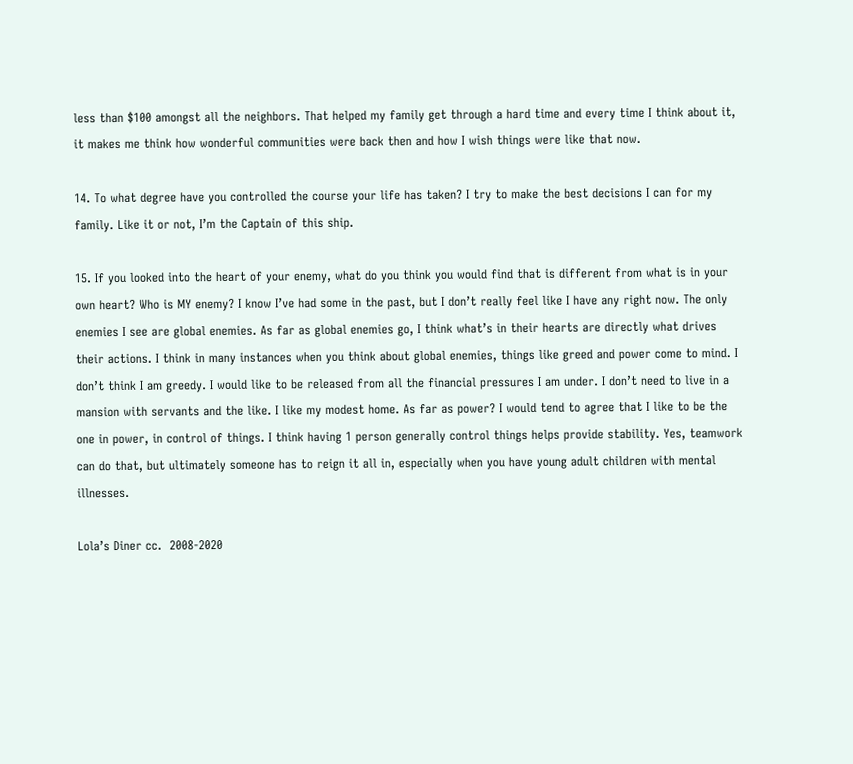less than $100 amongst all the neighbors. That helped my family get through a hard time and every time I think about it, it makes me think how wonderful communities were back then and how I wish things were like that now.

14. To what degree have you controlled the course your life has taken? I try to make the best decisions I can for my family. Like it or not, I’m the Captain of this ship.

15. If you looked into the heart of your enemy, what do you think you would find that is different from what is in your own heart? Who is MY enemy? I know I’ve had some in the past, but I don’t really feel like I have any right now. The only enemies I see are global enemies. As far as global enemies go, I think what’s in their hearts are directly what drives their actions. I think in many instances when you think about global enemies, things like greed and power come to mind. I don’t think I am greedy. I would like to be released from all the financial pressures I am under. I don’t need to live in a mansion with servants and the like. I like my modest home. As far as power? I would tend to agree that I like to be the one in power, in control of things. I think having 1 person generally control things helps provide stability. Yes, teamwork can do that, but ultimately someone has to reign it all in, especially when you have young adult children with mental illnesses.

Lola’s Diner cc.  2008-2020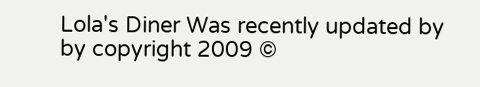Lola's Diner Was recently updated by by copyright 2009 ©